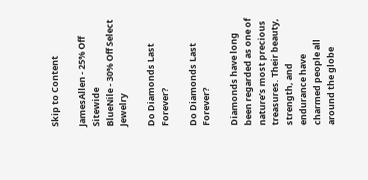Skip to Content

JamesAllen - 25% Off Sitewide
BlueNile - 30% Off Select Jewelry

Do Diamonds Last Forever?

Do Diamonds Last Forever?

Diamonds have long been regarded as one of nature’s most precious treasures. Their beauty, strength, and endurance have charmed people all around the globe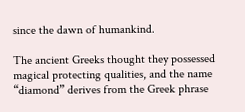since the dawn of humankind.

The ancient Greeks thought they possessed magical protecting qualities, and the name “diamond” derives from the Greek phrase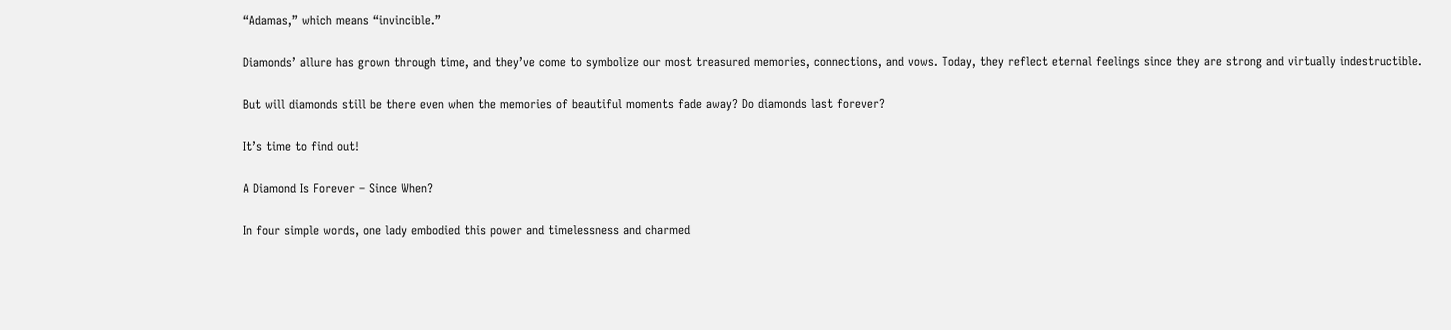“Adamas,” which means “invincible.”

Diamonds’ allure has grown through time, and they’ve come to symbolize our most treasured memories, connections, and vows. Today, they reflect eternal feelings since they are strong and virtually indestructible.

But will diamonds still be there even when the memories of beautiful moments fade away? Do diamonds last forever?

It’s time to find out!

A Diamond Is Forever – Since When?

In four simple words, one lady embodied this power and timelessness and charmed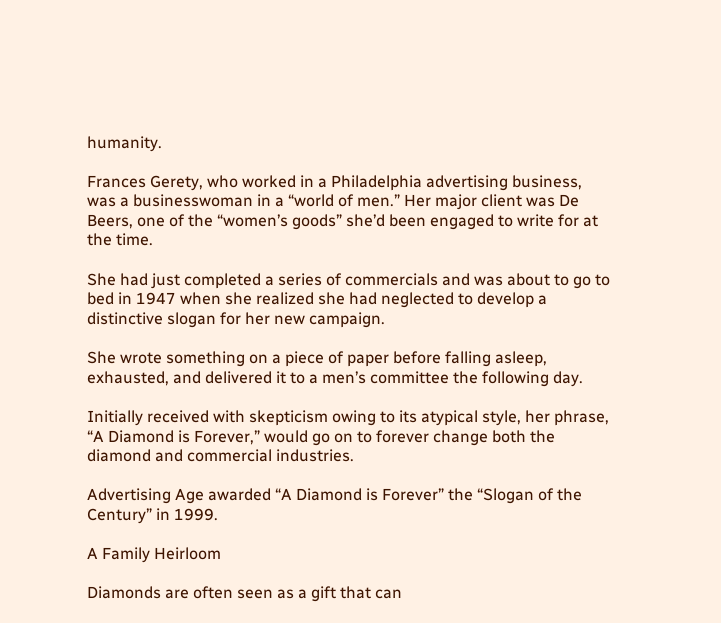humanity.

Frances Gerety, who worked in a Philadelphia advertising business, was a businesswoman in a “world of men.” Her major client was De Beers, one of the “women’s goods” she’d been engaged to write for at the time.

She had just completed a series of commercials and was about to go to bed in 1947 when she realized she had neglected to develop a distinctive slogan for her new campaign.

She wrote something on a piece of paper before falling asleep, exhausted, and delivered it to a men’s committee the following day.

Initially received with skepticism owing to its atypical style, her phrase, “A Diamond is Forever,” would go on to forever change both the diamond and commercial industries.

Advertising Age awarded “A Diamond is Forever” the “Slogan of the Century” in 1999.

A Family Heirloom

Diamonds are often seen as a gift that can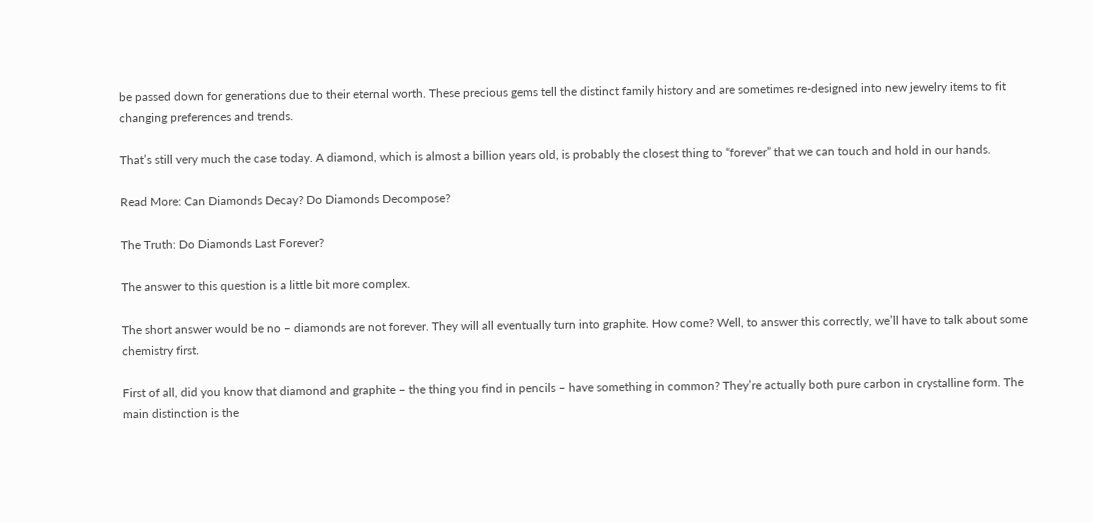be passed down for generations due to their eternal worth. These precious gems tell the distinct family history and are sometimes re-designed into new jewelry items to fit changing preferences and trends.

That’s still very much the case today. A diamond, which is almost a billion years old, is probably the closest thing to “forever” that we can touch and hold in our hands.

Read More: Can Diamonds Decay? Do Diamonds Decompose?

The Truth: Do Diamonds Last Forever?

The answer to this question is a little bit more complex.

The short answer would be no – diamonds are not forever. They will all eventually turn into graphite. How come? Well, to answer this correctly, we’ll have to talk about some chemistry first.

First of all, did you know that diamond and graphite – the thing you find in pencils – have something in common? They’re actually both pure carbon in crystalline form. The main distinction is the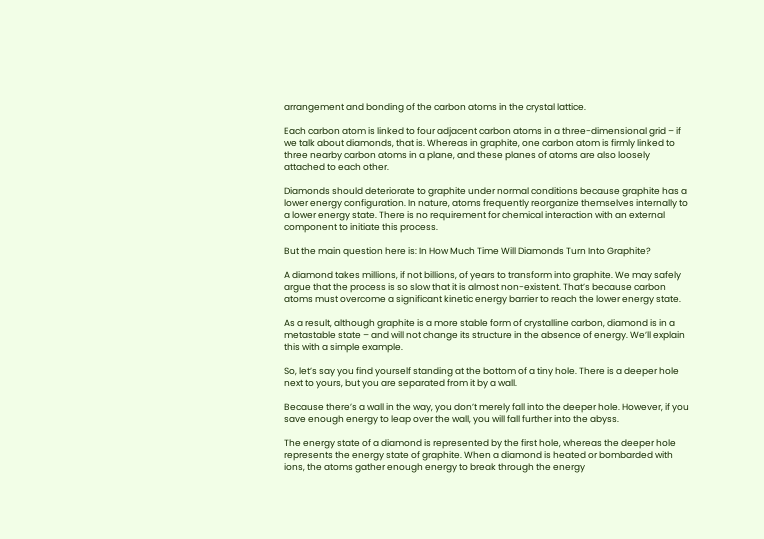arrangement and bonding of the carbon atoms in the crystal lattice.

Each carbon atom is linked to four adjacent carbon atoms in a three-dimensional grid – if we talk about diamonds, that is. Whereas in graphite, one carbon atom is firmly linked to three nearby carbon atoms in a plane, and these planes of atoms are also loosely attached to each other.

Diamonds should deteriorate to graphite under normal conditions because graphite has a lower energy configuration. In nature, atoms frequently reorganize themselves internally to a lower energy state. There is no requirement for chemical interaction with an external component to initiate this process.

But the main question here is: In How Much Time Will Diamonds Turn Into Graphite?

A diamond takes millions, if not billions, of years to transform into graphite. We may safely argue that the process is so slow that it is almost non-existent. That’s because carbon atoms must overcome a significant kinetic energy barrier to reach the lower energy state.

As a result, although graphite is a more stable form of crystalline carbon, diamond is in a metastable state – and will not change its structure in the absence of energy. We’ll explain this with a simple example.

So, let’s say you find yourself standing at the bottom of a tiny hole. There is a deeper hole next to yours, but you are separated from it by a wall.

Because there’s a wall in the way, you don’t merely fall into the deeper hole. However, if you save enough energy to leap over the wall, you will fall further into the abyss.

The energy state of a diamond is represented by the first hole, whereas the deeper hole represents the energy state of graphite. When a diamond is heated or bombarded with ions, the atoms gather enough energy to break through the energy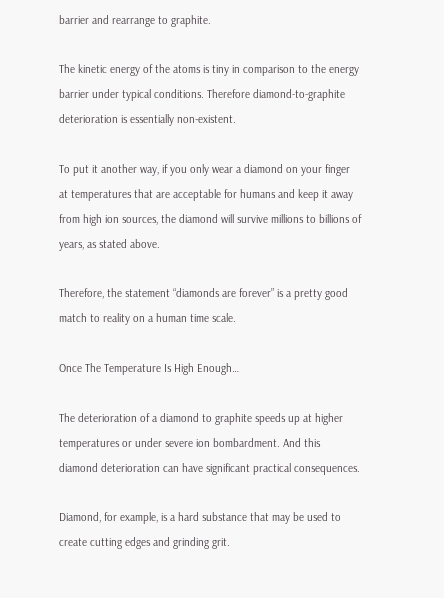barrier and rearrange to graphite.

The kinetic energy of the atoms is tiny in comparison to the energy barrier under typical conditions. Therefore diamond-to-graphite deterioration is essentially non-existent.

To put it another way, if you only wear a diamond on your finger at temperatures that are acceptable for humans and keep it away from high ion sources, the diamond will survive millions to billions of years, as stated above.

Therefore, the statement “diamonds are forever” is a pretty good match to reality on a human time scale.

Once The Temperature Is High Enough…

The deterioration of a diamond to graphite speeds up at higher temperatures or under severe ion bombardment. And this diamond deterioration can have significant practical consequences.

Diamond, for example, is a hard substance that may be used to create cutting edges and grinding grit.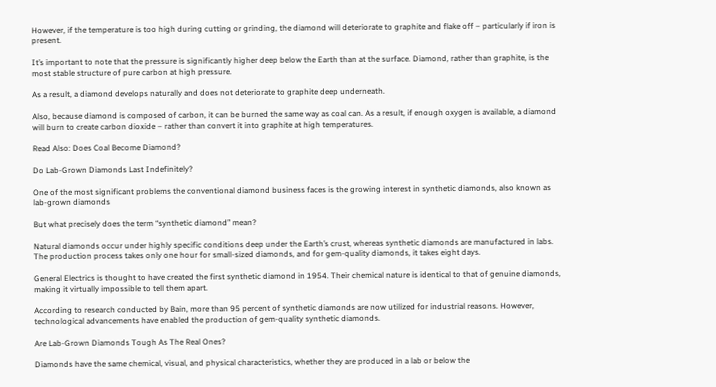However, if the temperature is too high during cutting or grinding, the diamond will deteriorate to graphite and flake off – particularly if iron is present.

It’s important to note that the pressure is significantly higher deep below the Earth than at the surface. Diamond, rather than graphite, is the most stable structure of pure carbon at high pressure.

As a result, a diamond develops naturally and does not deteriorate to graphite deep underneath.

Also, because diamond is composed of carbon, it can be burned the same way as coal can. As a result, if enough oxygen is available, a diamond will burn to create carbon dioxide – rather than convert it into graphite at high temperatures.

Read Also: Does Coal Become Diamond?

Do Lab-Grown Diamonds Last Indefinitely?

One of the most significant problems the conventional diamond business faces is the growing interest in synthetic diamonds, also known as lab-grown diamonds

But what precisely does the term “synthetic diamond” mean?

Natural diamonds occur under highly specific conditions deep under the Earth’s crust, whereas synthetic diamonds are manufactured in labs. The production process takes only one hour for small-sized diamonds, and for gem-quality diamonds, it takes eight days.

General Electrics is thought to have created the first synthetic diamond in 1954. Their chemical nature is identical to that of genuine diamonds, making it virtually impossible to tell them apart.

According to research conducted by Bain, more than 95 percent of synthetic diamonds are now utilized for industrial reasons. However, technological advancements have enabled the production of gem-quality synthetic diamonds.

Are Lab-Grown Diamonds Tough As The Real Ones?

Diamonds have the same chemical, visual, and physical characteristics, whether they are produced in a lab or below the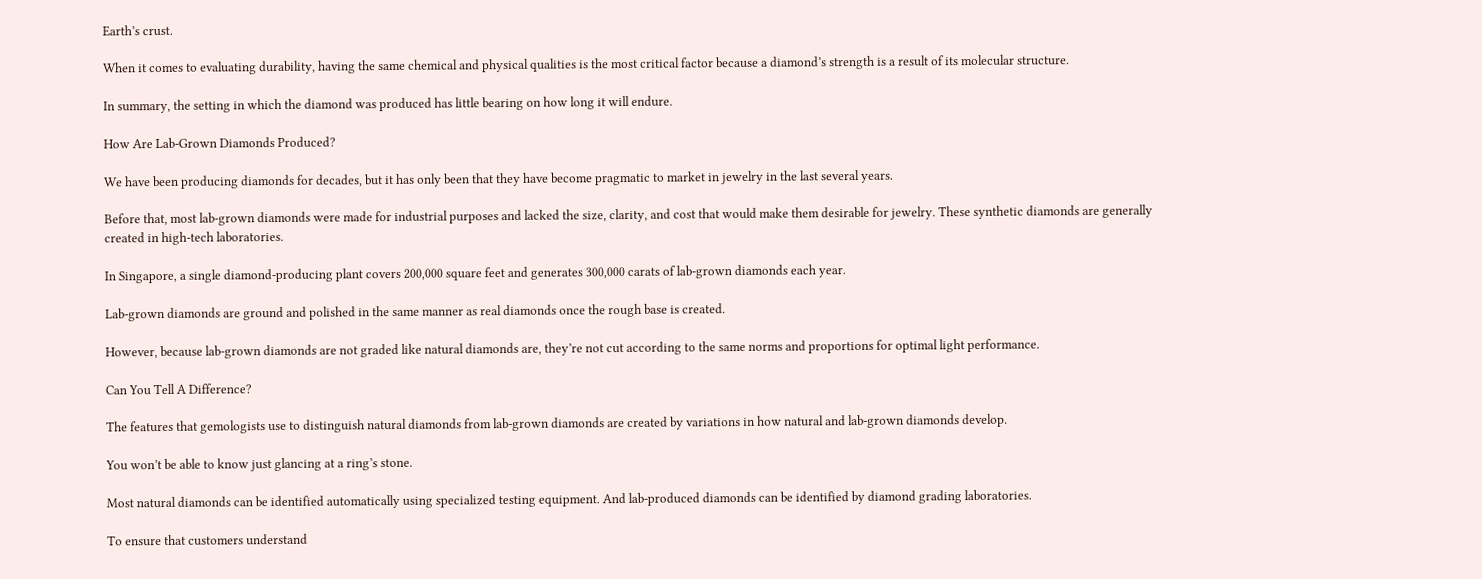Earth’s crust.

When it comes to evaluating durability, having the same chemical and physical qualities is the most critical factor because a diamond’s strength is a result of its molecular structure.

In summary, the setting in which the diamond was produced has little bearing on how long it will endure.

How Are Lab-Grown Diamonds Produced?

We have been producing diamonds for decades, but it has only been that they have become pragmatic to market in jewelry in the last several years.

Before that, most lab-grown diamonds were made for industrial purposes and lacked the size, clarity, and cost that would make them desirable for jewelry. These synthetic diamonds are generally created in high-tech laboratories.

In Singapore, a single diamond-producing plant covers 200,000 square feet and generates 300,000 carats of lab-grown diamonds each year.

Lab-grown diamonds are ground and polished in the same manner as real diamonds once the rough base is created.

However, because lab-grown diamonds are not graded like natural diamonds are, they’re not cut according to the same norms and proportions for optimal light performance.

Can You Tell A Difference?

The features that gemologists use to distinguish natural diamonds from lab-grown diamonds are created by variations in how natural and lab-grown diamonds develop.

You won’t be able to know just glancing at a ring’s stone.

Most natural diamonds can be identified automatically using specialized testing equipment. And lab-produced diamonds can be identified by diamond grading laboratories.

To ensure that customers understand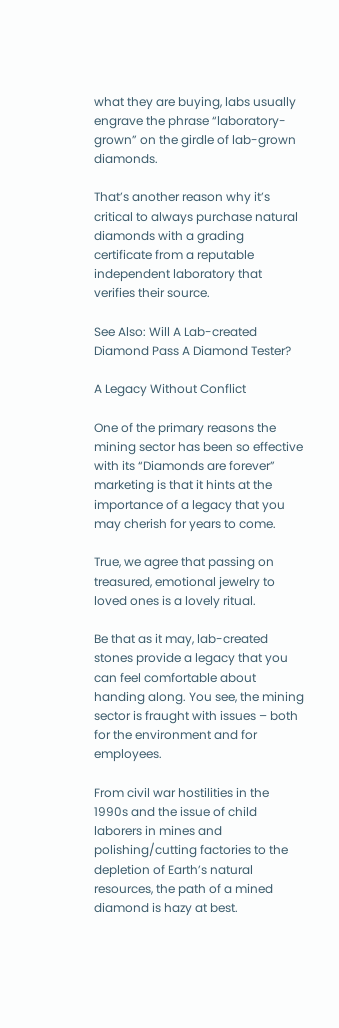what they are buying, labs usually engrave the phrase “laboratory-grown” on the girdle of lab-grown diamonds.

That’s another reason why it’s critical to always purchase natural diamonds with a grading certificate from a reputable independent laboratory that verifies their source.

See Also: Will A Lab-created Diamond Pass A Diamond Tester?

A Legacy Without Conflict

One of the primary reasons the mining sector has been so effective with its “Diamonds are forever” marketing is that it hints at the importance of a legacy that you may cherish for years to come.

True, we agree that passing on treasured, emotional jewelry to loved ones is a lovely ritual.

Be that as it may, lab-created stones provide a legacy that you can feel comfortable about handing along. You see, the mining sector is fraught with issues – both for the environment and for employees.

From civil war hostilities in the 1990s and the issue of child laborers in mines and polishing/cutting factories to the depletion of Earth’s natural resources, the path of a mined diamond is hazy at best.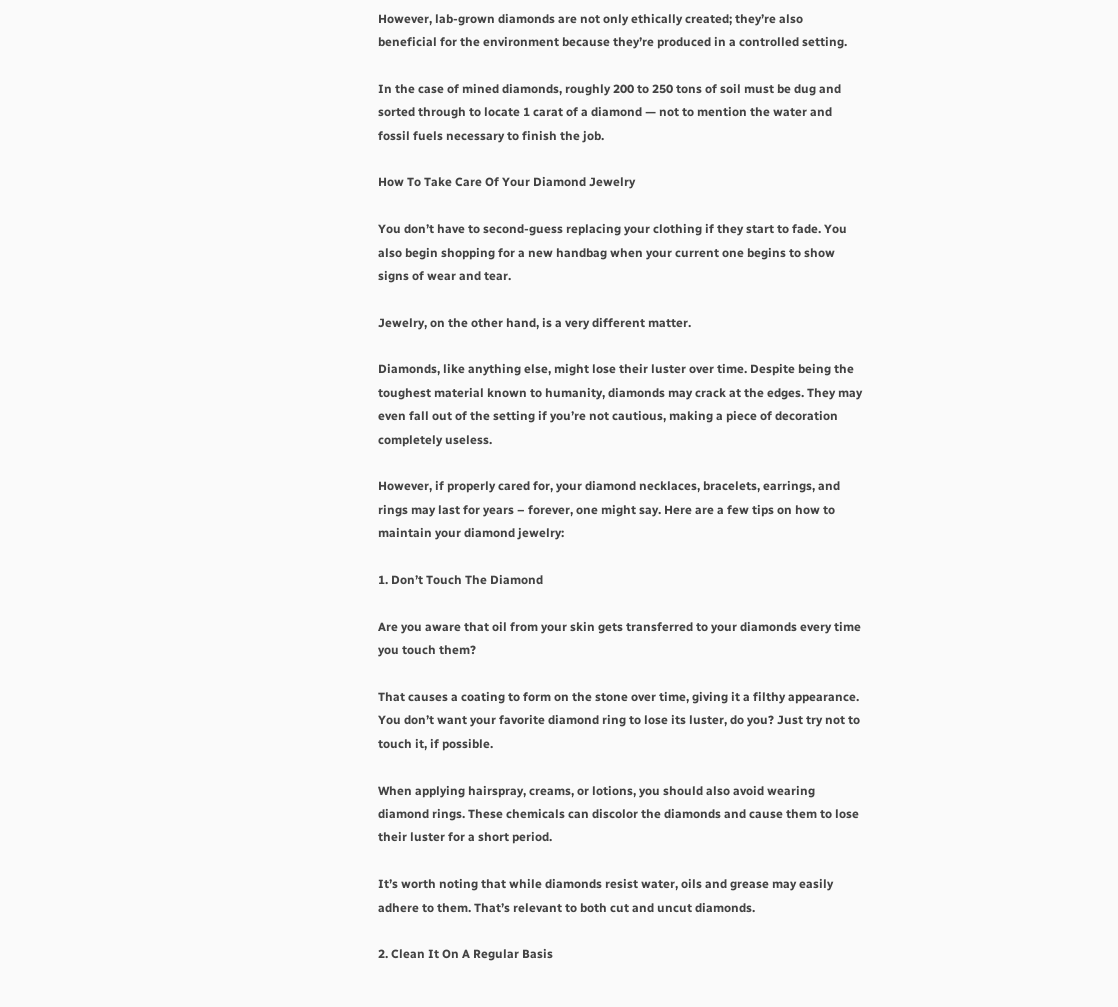However, lab-grown diamonds are not only ethically created; they’re also beneficial for the environment because they’re produced in a controlled setting.

In the case of mined diamonds, roughly 200 to 250 tons of soil must be dug and sorted through to locate 1 carat of a diamond — not to mention the water and fossil fuels necessary to finish the job.

How To Take Care Of Your Diamond Jewelry

You don’t have to second-guess replacing your clothing if they start to fade. You also begin shopping for a new handbag when your current one begins to show signs of wear and tear.

Jewelry, on the other hand, is a very different matter.

Diamonds, like anything else, might lose their luster over time. Despite being the toughest material known to humanity, diamonds may crack at the edges. They may even fall out of the setting if you’re not cautious, making a piece of decoration completely useless.

However, if properly cared for, your diamond necklaces, bracelets, earrings, and rings may last for years – forever, one might say. Here are a few tips on how to maintain your diamond jewelry:

1. Don’t Touch The Diamond

Are you aware that oil from your skin gets transferred to your diamonds every time you touch them?

That causes a coating to form on the stone over time, giving it a filthy appearance. You don’t want your favorite diamond ring to lose its luster, do you? Just try not to touch it, if possible.

When applying hairspray, creams, or lotions, you should also avoid wearing diamond rings. These chemicals can discolor the diamonds and cause them to lose their luster for a short period.

It’s worth noting that while diamonds resist water, oils and grease may easily adhere to them. That’s relevant to both cut and uncut diamonds.

2. Clean It On A Regular Basis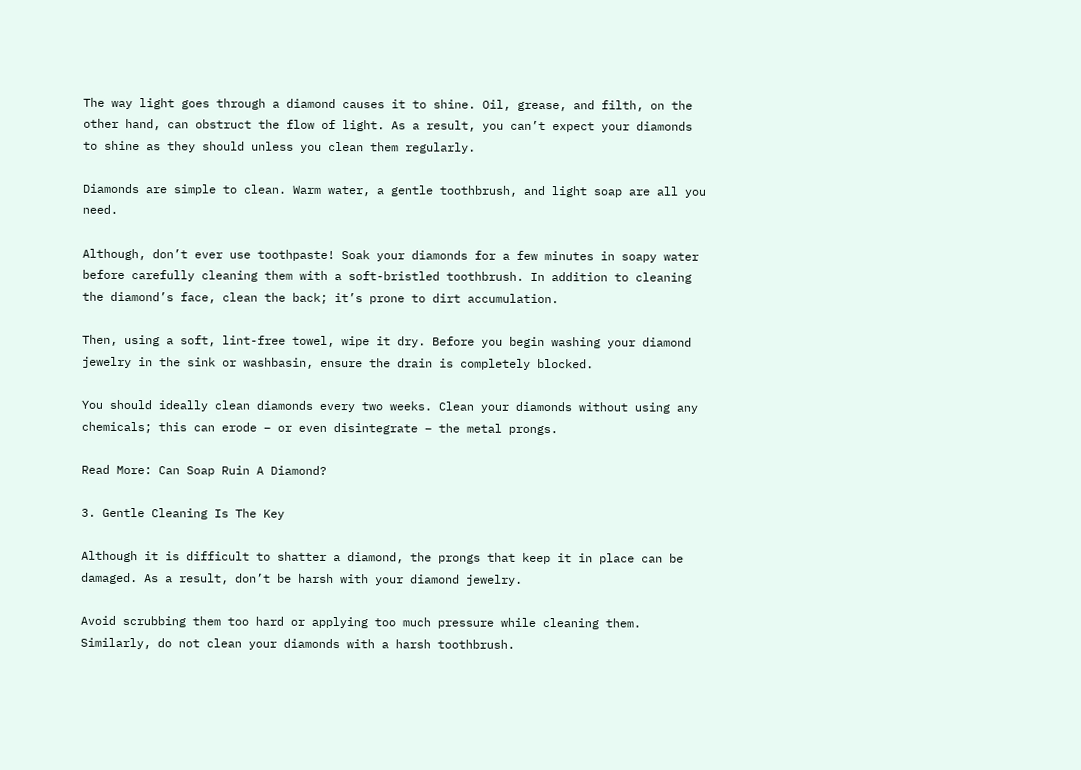The way light goes through a diamond causes it to shine. Oil, grease, and filth, on the other hand, can obstruct the flow of light. As a result, you can’t expect your diamonds to shine as they should unless you clean them regularly.

Diamonds are simple to clean. Warm water, a gentle toothbrush, and light soap are all you need.

Although, don’t ever use toothpaste! Soak your diamonds for a few minutes in soapy water before carefully cleaning them with a soft-bristled toothbrush. In addition to cleaning the diamond’s face, clean the back; it’s prone to dirt accumulation.

Then, using a soft, lint-free towel, wipe it dry. Before you begin washing your diamond jewelry in the sink or washbasin, ensure the drain is completely blocked.

You should ideally clean diamonds every two weeks. Clean your diamonds without using any chemicals; this can erode – or even disintegrate – the metal prongs.

Read More: Can Soap Ruin A Diamond?

3. Gentle Cleaning Is The Key

Although it is difficult to shatter a diamond, the prongs that keep it in place can be damaged. As a result, don’t be harsh with your diamond jewelry.

Avoid scrubbing them too hard or applying too much pressure while cleaning them. Similarly, do not clean your diamonds with a harsh toothbrush.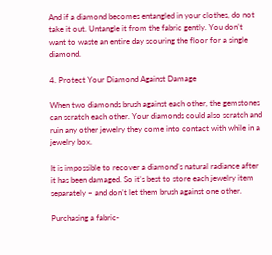And if a diamond becomes entangled in your clothes, do not take it out. Untangle it from the fabric gently. You don’t want to waste an entire day scouring the floor for a single diamond.

4. Protect Your Diamond Against Damage

When two diamonds brush against each other, the gemstones can scratch each other. Your diamonds could also scratch and ruin any other jewelry they come into contact with while in a jewelry box.

It is impossible to recover a diamond’s natural radiance after it has been damaged. So it’s best to store each jewelry item separately – and don’t let them brush against one other.

Purchasing a fabric-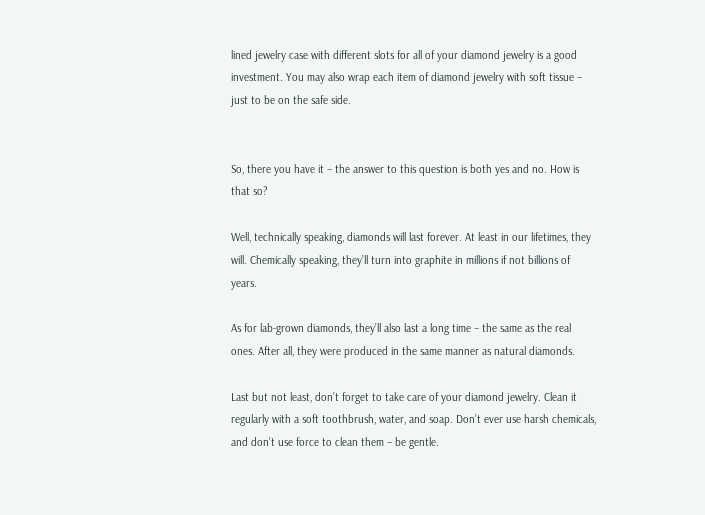lined jewelry case with different slots for all of your diamond jewelry is a good investment. You may also wrap each item of diamond jewelry with soft tissue – just to be on the safe side.


So, there you have it – the answer to this question is both yes and no. How is that so?

Well, technically speaking, diamonds will last forever. At least in our lifetimes, they will. Chemically speaking, they’ll turn into graphite in millions if not billions of years.

As for lab-grown diamonds, they’ll also last a long time – the same as the real ones. After all, they were produced in the same manner as natural diamonds.

Last but not least, don’t forget to take care of your diamond jewelry. Clean it regularly with a soft toothbrush, water, and soap. Don’t ever use harsh chemicals, and don’t use force to clean them – be gentle.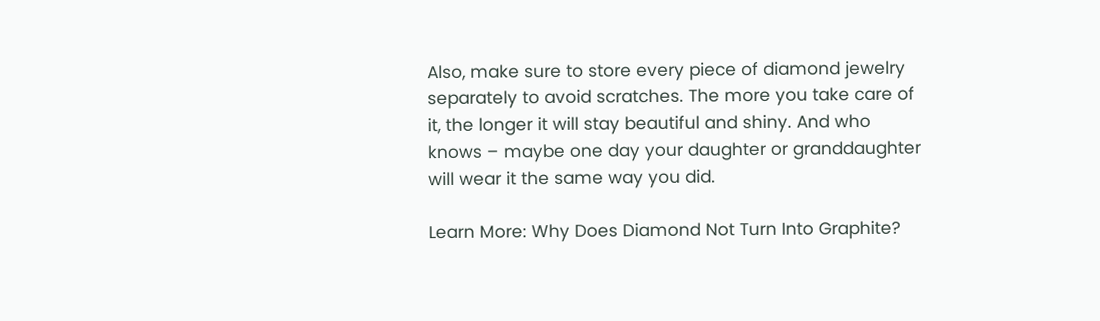Also, make sure to store every piece of diamond jewelry separately to avoid scratches. The more you take care of it, the longer it will stay beautiful and shiny. And who knows – maybe one day your daughter or granddaughter will wear it the same way you did.

Learn More: Why Does Diamond Not Turn Into Graphite?